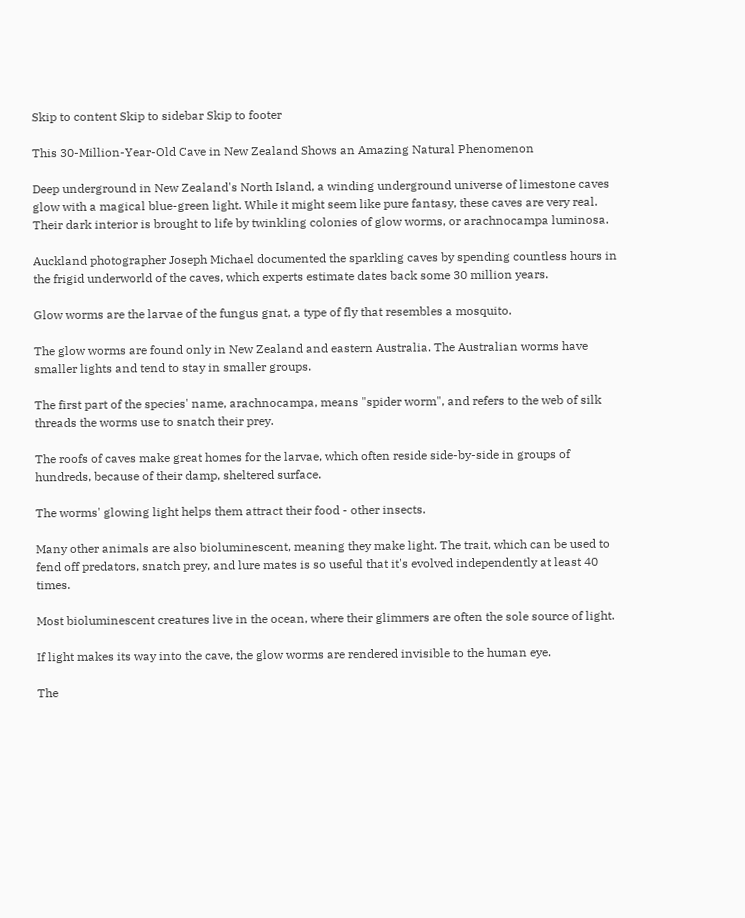Skip to content Skip to sidebar Skip to footer

This 30-Million-Year-Old Cave in New Zealand Shows an Amazing Natural Phenomenon

Deep underground in New Zealand's North Island, a winding underground universe of limestone caves glow with a magical blue-green light. While it might seem like pure fantasy, these caves are very real. Their dark interior is brought to life by twinkling colonies of glow worms, or arachnocampa luminosa.

Auckland photographer Joseph Michael documented the sparkling caves by spending countless hours in the frigid underworld of the caves, which experts estimate dates back some 30 million years.

Glow worms are the larvae of the fungus gnat, a type of fly that resembles a mosquito.

The glow worms are found only in New Zealand and eastern Australia. The Australian worms have smaller lights and tend to stay in smaller groups.

The first part of the species' name, arachnocampa, means "spider worm", and refers to the web of silk threads the worms use to snatch their prey.

The roofs of caves make great homes for the larvae, which often reside side-by-side in groups of hundreds, because of their damp, sheltered surface.

The worms' glowing light helps them attract their food - other insects.

Many other animals are also bioluminescent, meaning they make light. The trait, which can be used to fend off predators, snatch prey, and lure mates is so useful that it's evolved independently at least 40 times.

Most bioluminescent creatures live in the ocean, where their glimmers are often the sole source of light.

If light makes its way into the cave, the glow worms are rendered invisible to the human eye.

The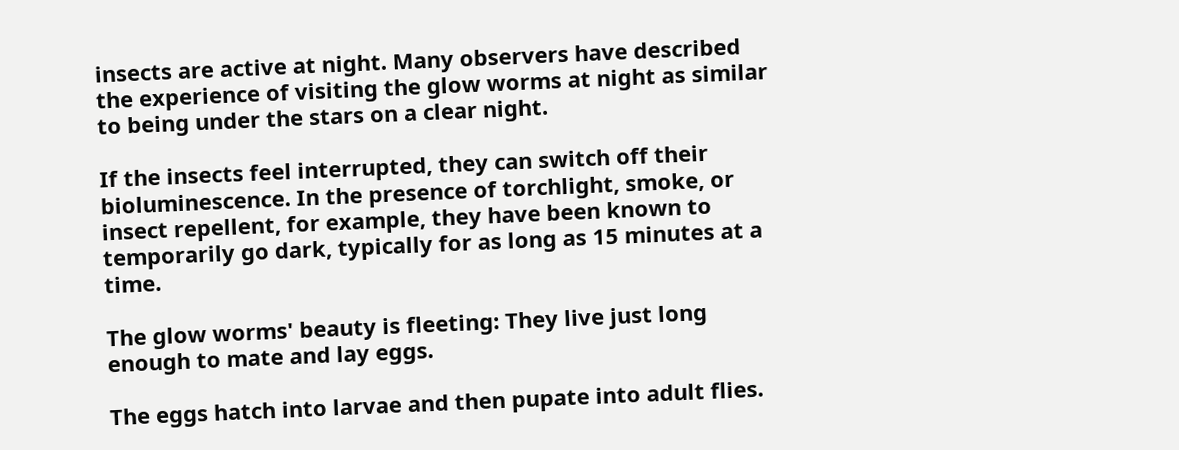insects are active at night. Many observers have described the experience of visiting the glow worms at night as similar to being under the stars on a clear night.

If the insects feel interrupted, they can switch off their bioluminescence. In the presence of torchlight, smoke, or insect repellent, for example, they have been known to temporarily go dark, typically for as long as 15 minutes at a time.

The glow worms' beauty is fleeting: They live just long enough to mate and lay eggs.

The eggs hatch into larvae and then pupate into adult flies.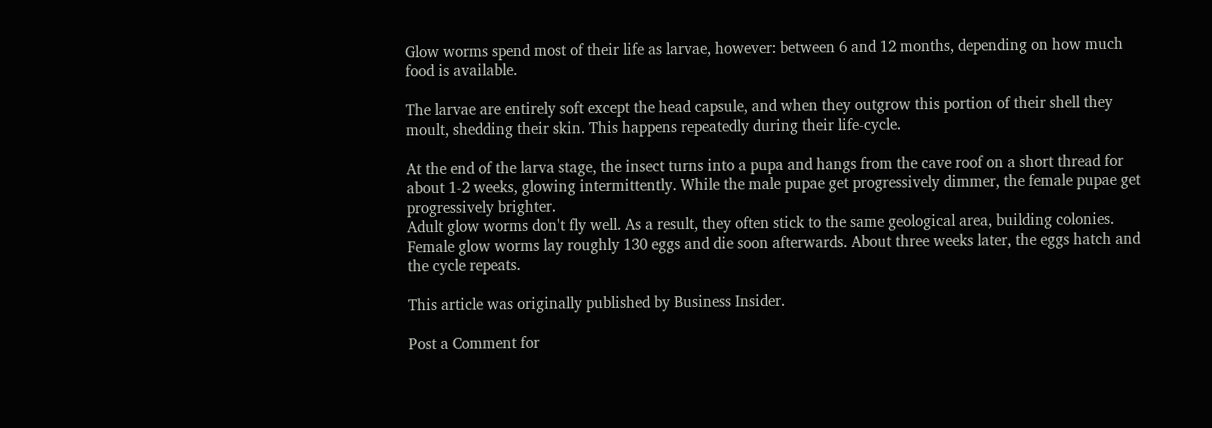Glow worms spend most of their life as larvae, however: between 6 and 12 months, depending on how much food is available.

The larvae are entirely soft except the head capsule, and when they outgrow this portion of their shell they moult, shedding their skin. This happens repeatedly during their life-cycle.

At the end of the larva stage, the insect turns into a pupa and hangs from the cave roof on a short thread for about 1-2 weeks, glowing intermittently. While the male pupae get progressively dimmer, the female pupae get progressively brighter.
Adult glow worms don't fly well. As a result, they often stick to the same geological area, building colonies. Female glow worms lay roughly 130 eggs and die soon afterwards. About three weeks later, the eggs hatch and the cycle repeats.

This article was originally published by Business Insider.

Post a Comment for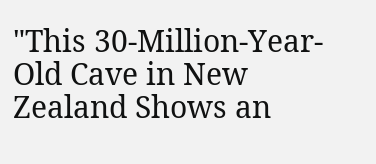"This 30-Million-Year-Old Cave in New Zealand Shows an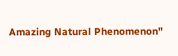Amazing Natural Phenomenon"